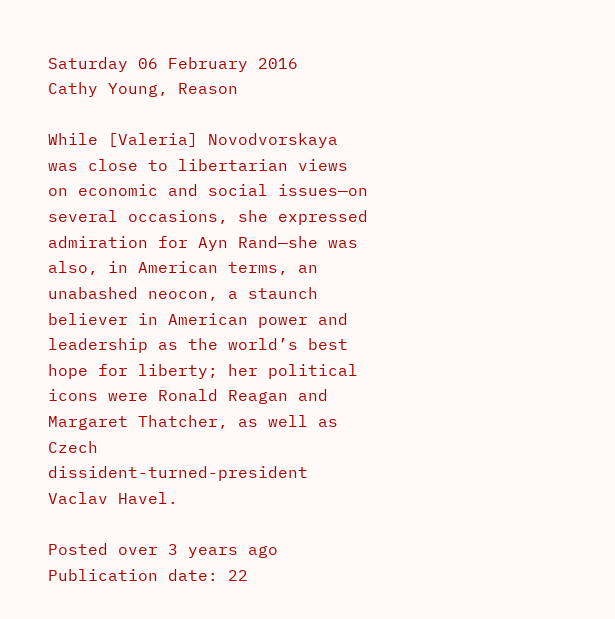Saturday 06 February 2016
Cathy Young, Reason

While [Valeria] Novodvorskaya was close to libertarian views on economic and social issues—on several occasions, she expressed admiration for Ayn Rand—she was also, in American terms, an unabashed neocon, a staunch believer in American power and leadership as the world’s best hope for liberty; her political icons were Ronald Reagan and Margaret Thatcher, as well as Czech
dissident-turned-president Vaclav Havel.

Posted over 3 years ago Publication date: 22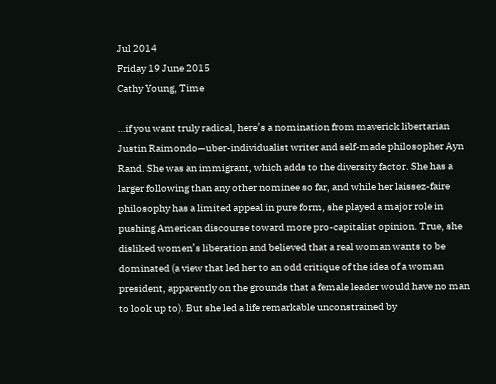Jul 2014
Friday 19 June 2015
Cathy Young, Time

…if you want truly radical, here’s a nomination from maverick libertarian Justin Raimondo—uber-individualist writer and self-made philosopher Ayn Rand. She was an immigrant, which adds to the diversity factor. She has a larger following than any other nominee so far, and while her laissez-faire philosophy has a limited appeal in pure form, she played a major role in pushing American discourse toward more pro-capitalist opinion. True, she disliked women’s liberation and believed that a real woman wants to be dominated (a view that led her to an odd critique of the idea of a woman president, apparently on the grounds that a female leader would have no man to look up to). But she led a life remarkable unconstrained by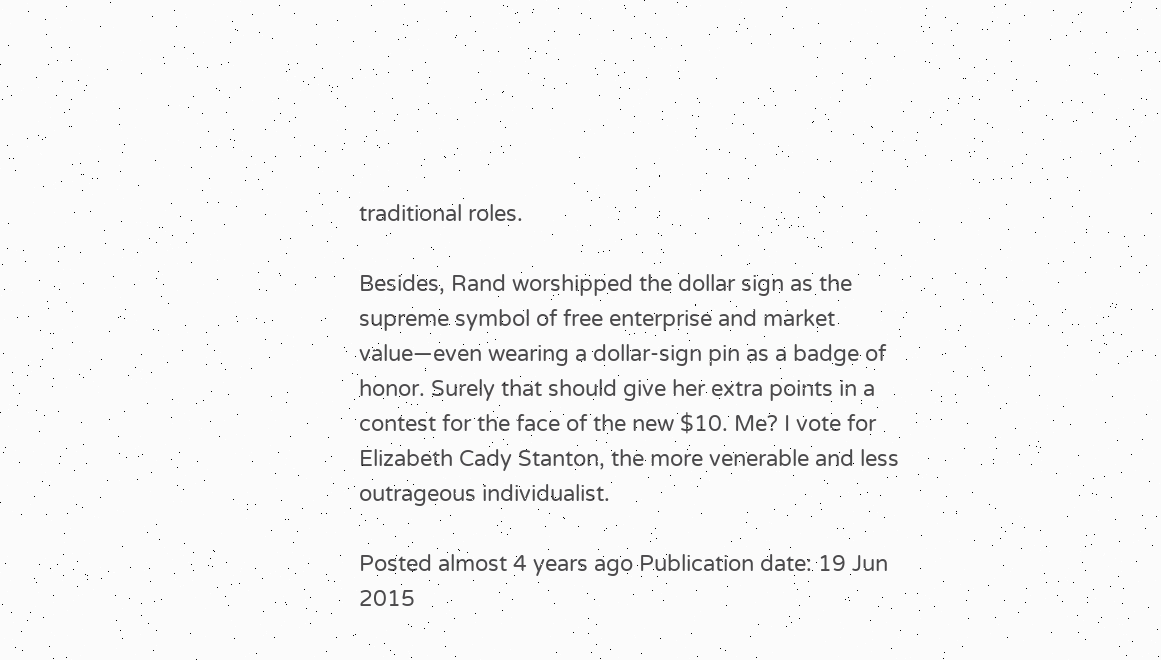traditional roles.

Besides, Rand worshipped the dollar sign as the supreme symbol of free enterprise and market value—even wearing a dollar-sign pin as a badge of honor. Surely that should give her extra points in a contest for the face of the new $10. Me? I vote for Elizabeth Cady Stanton, the more venerable and less outrageous individualist.

Posted almost 4 years ago Publication date: 19 Jun 2015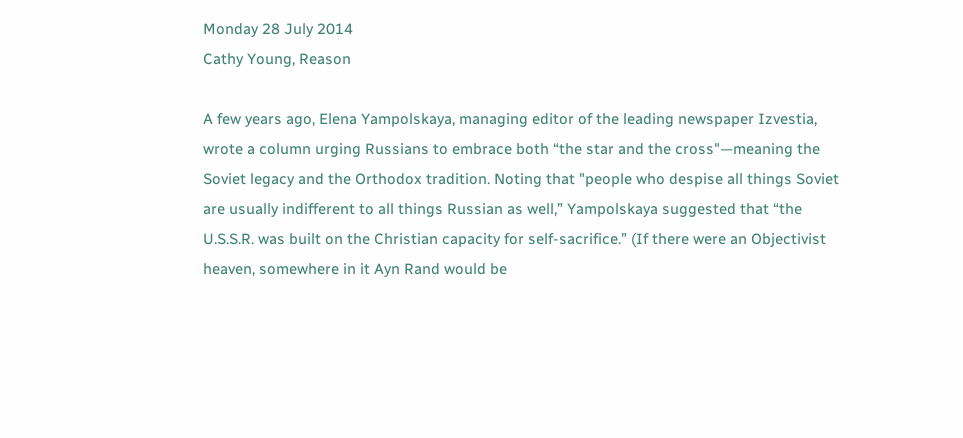Monday 28 July 2014
Cathy Young, Reason

A few years ago, Elena Yampolskaya, managing editor of the leading newspaper Izvestia, wrote a column urging Russians to embrace both “the star and the cross"—meaning the Soviet legacy and the Orthodox tradition. Noting that "people who despise all things Soviet are usually indifferent to all things Russian as well,” Yampolskaya suggested that “the U.S.S.R. was built on the Christian capacity for self-sacrifice.” (If there were an Objectivist heaven, somewhere in it Ayn Rand would be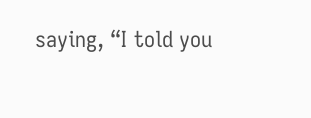saying, “I told you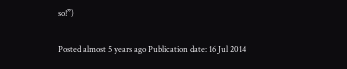so!”)

Posted almost 5 years ago Publication date: 16 Jul 2014